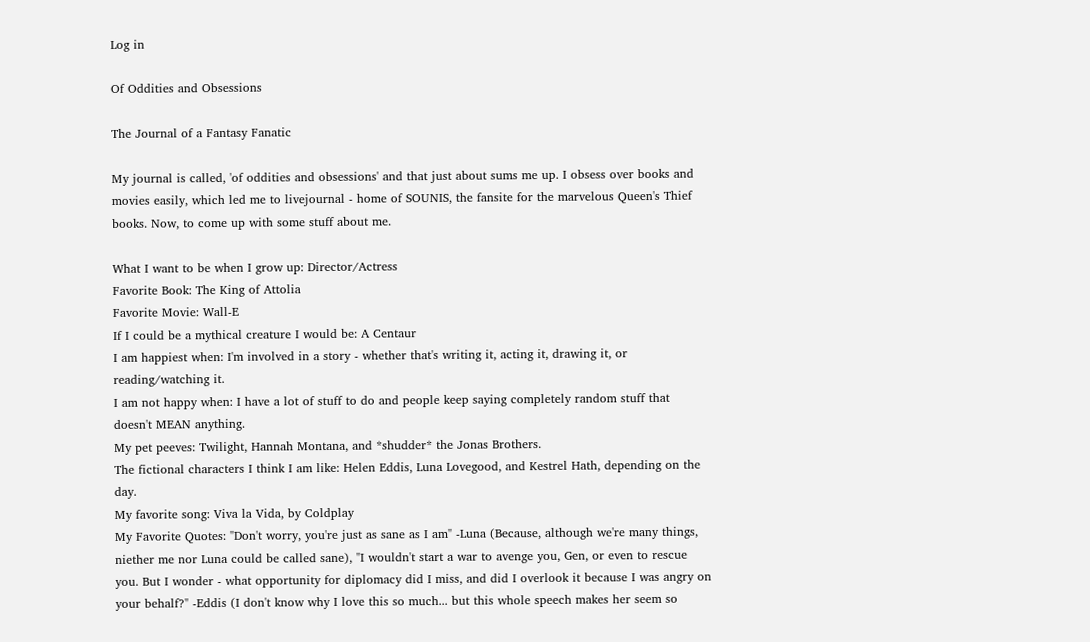Log in

Of Oddities and Obsessions

The Journal of a Fantasy Fanatic

My journal is called, 'of oddities and obsessions' and that just about sums me up. I obsess over books and movies easily, which led me to livejournal - home of SOUNIS, the fansite for the marvelous Queen's Thief books. Now, to come up with some stuff about me.

What I want to be when I grow up: Director/Actress
Favorite Book: The King of Attolia
Favorite Movie: Wall-E
If I could be a mythical creature I would be: A Centaur
I am happiest when: I'm involved in a story - whether that's writing it, acting it, drawing it, or reading/watching it.
I am not happy when: I have a lot of stuff to do and people keep saying completely random stuff that doesn't MEAN anything.
My pet peeves: Twilight, Hannah Montana, and *shudder* the Jonas Brothers.
The fictional characters I think I am like: Helen Eddis, Luna Lovegood, and Kestrel Hath, depending on the day.
My favorite song: Viva la Vida, by Coldplay
My Favorite Quotes: "Don't worry, you're just as sane as I am" -Luna (Because, although we're many things, niether me nor Luna could be called sane), "I wouldn't start a war to avenge you, Gen, or even to rescue you. But I wonder - what opportunity for diplomacy did I miss, and did I overlook it because I was angry on your behalf?" -Eddis (I don't know why I love this so much... but this whole speech makes her seem so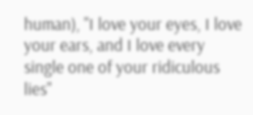human), "I love your eyes, I love your ears, and I love every single one of your ridiculous lies"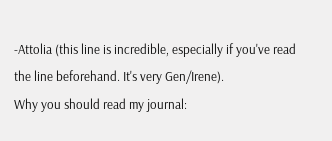-Attolia (this line is incredible, especially if you've read the line beforehand. It's very Gen/Irene).
Why you should read my journal: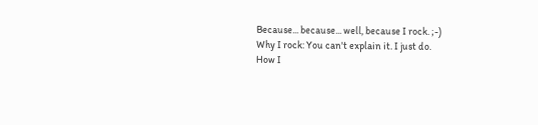Because... because... well, because I rock. ;-)
Why I rock: You can't explain it. I just do.
How I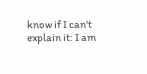know if I can't explain it: I am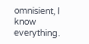omnisient, I know everything.